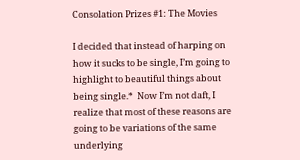Consolation Prizes #1: The Movies

I decided that instead of harping on how it sucks to be single, I’m going to highlight to beautiful things about being single.*  Now I’m not daft, I realize that most of these reasons are going to be variations of the same underlying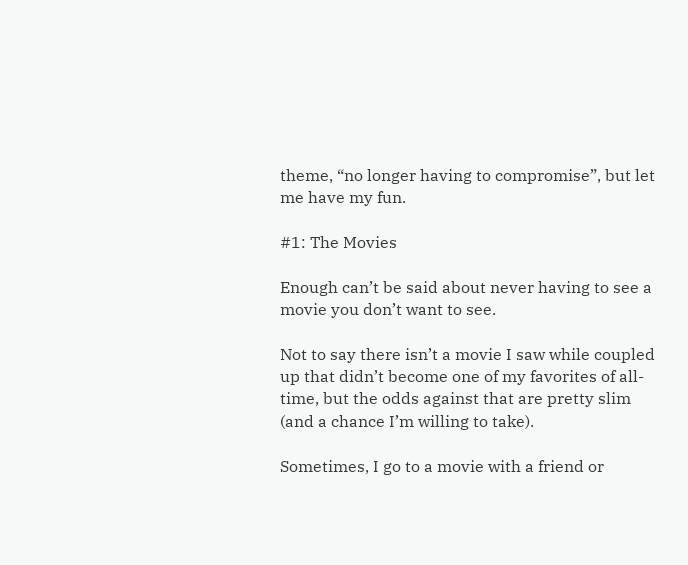theme, “no longer having to compromise”, but let me have my fun.

#1: The Movies

Enough can’t be said about never having to see a movie you don’t want to see.

Not to say there isn’t a movie I saw while coupled up that didn’t become one of my favorites of all-time, but the odds against that are pretty slim (and a chance I’m willing to take).

Sometimes, I go to a movie with a friend or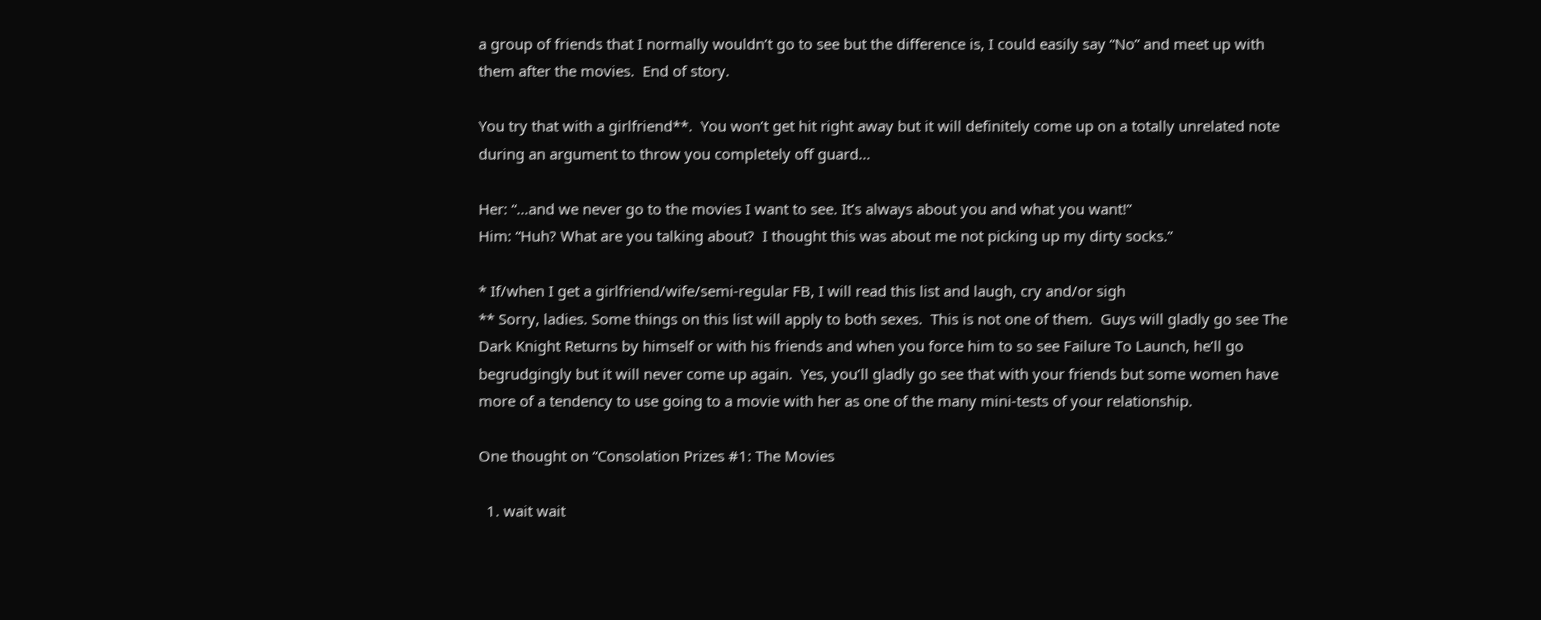a group of friends that I normally wouldn’t go to see but the difference is, I could easily say “No” and meet up with them after the movies.  End of story.

You try that with a girlfriend**.  You won’t get hit right away but it will definitely come up on a totally unrelated note during an argument to throw you completely off guard…

Her: “…and we never go to the movies I want to see. It’s always about you and what you want!”
Him: “Huh? What are you talking about?  I thought this was about me not picking up my dirty socks.”

* If/when I get a girlfriend/wife/semi-regular FB, I will read this list and laugh, cry and/or sigh
** Sorry, ladies. Some things on this list will apply to both sexes.  This is not one of them.  Guys will gladly go see The Dark Knight Returns by himself or with his friends and when you force him to so see Failure To Launch, he’ll go begrudgingly but it will never come up again.  Yes, you’ll gladly go see that with your friends but some women have more of a tendency to use going to a movie with her as one of the many mini-tests of your relationship.

One thought on “Consolation Prizes #1: The Movies

  1. wait wait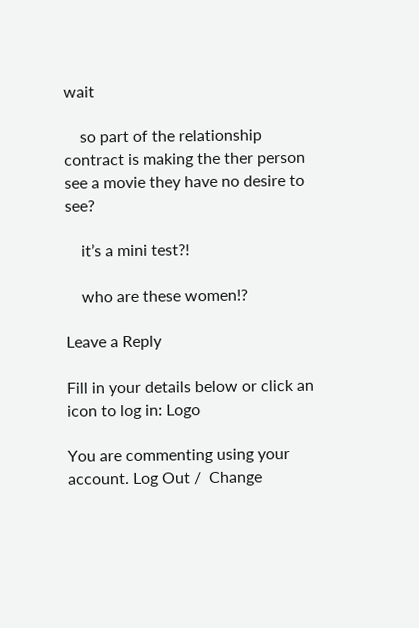wait

    so part of the relationship contract is making the ther person see a movie they have no desire to see?

    it’s a mini test?!

    who are these women!?

Leave a Reply

Fill in your details below or click an icon to log in: Logo

You are commenting using your account. Log Out /  Change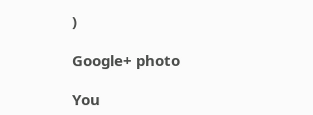)

Google+ photo

You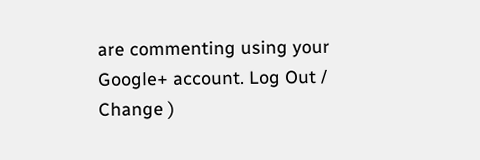are commenting using your Google+ account. Log Out /  Change )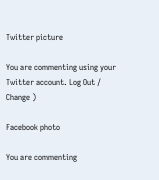Twitter picture

You are commenting using your Twitter account. Log Out /  Change )

Facebook photo

You are commenting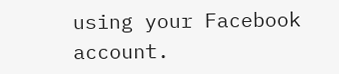using your Facebook account.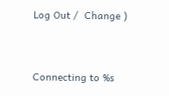Log Out /  Change )


Connecting to %s